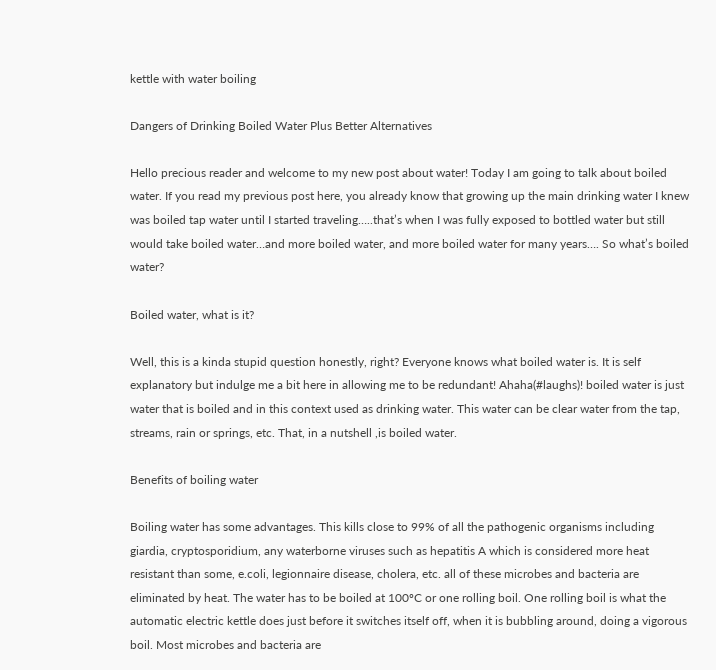kettle with water boiling

Dangers of Drinking Boiled Water Plus Better Alternatives

Hello precious reader and welcome to my new post about water! Today I am going to talk about boiled water. If you read my previous post here, you already know that growing up the main drinking water I knew was boiled tap water until I started traveling…..that’s when I was fully exposed to bottled water but still would take boiled water…and more boiled water, and more boiled water for many years…. So what’s boiled water?

Boiled water, what is it?

Well, this is a kinda stupid question honestly, right? Everyone knows what boiled water is. It is self explanatory but indulge me a bit here in allowing me to be redundant! Ahaha(#laughs)! boiled water is just water that is boiled and in this context used as drinking water. This water can be clear water from the tap, streams, rain or springs, etc. That, in a nutshell ,is boiled water.

Benefits of boiling water

Boiling water has some advantages. This kills close to 99% of all the pathogenic organisms including giardia, cryptosporidium, any waterborne viruses such as hepatitis A which is considered more heat resistant than some, e.coli, legionnaire disease, cholera, etc. all of these microbes and bacteria are eliminated by heat. The water has to be boiled at 100ºC or one rolling boil. One rolling boil is what the automatic electric kettle does just before it switches itself off, when it is bubbling around, doing a vigorous boil. Most microbes and bacteria are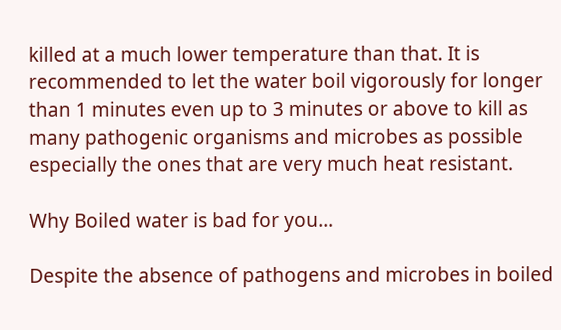killed at a much lower temperature than that. It is recommended to let the water boil vigorously for longer than 1 minutes even up to 3 minutes or above to kill as many pathogenic organisms and microbes as possible especially the ones that are very much heat resistant.

Why Boiled water is bad for you…

Despite the absence of pathogens and microbes in boiled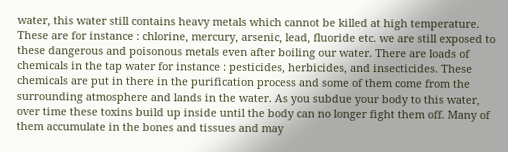water, this water still contains heavy metals which cannot be killed at high temperature. These are for instance : chlorine, mercury, arsenic, lead, fluoride etc. we are still exposed to these dangerous and poisonous metals even after boiling our water. There are loads of chemicals in the tap water for instance : pesticides, herbicides, and insecticides. These chemicals are put in there in the purification process and some of them come from the surrounding atmosphere and lands in the water. As you subdue your body to this water, over time these toxins build up inside until the body can no longer fight them off. Many of them accumulate in the bones and tissues and may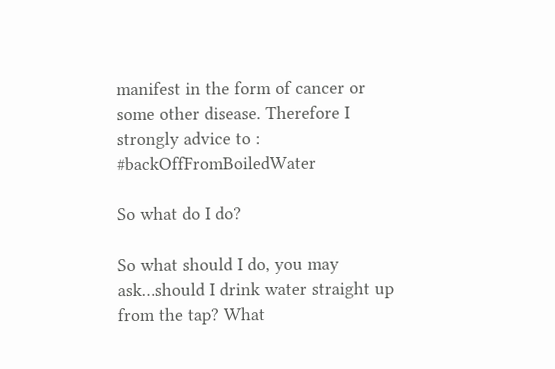manifest in the form of cancer or some other disease. Therefore I strongly advice to : #backOffFromBoiledWater

So what do I do?

So what should I do, you may ask…should I drink water straight up from the tap? What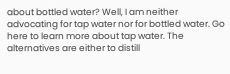about bottled water? Well, I am neither advocating for tap water nor for bottled water. Go here to learn more about tap water. The alternatives are either to distill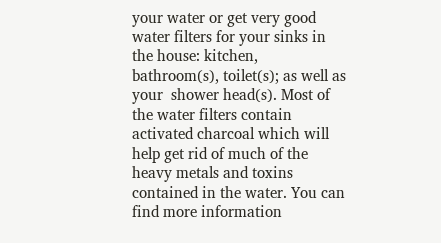your water or get very good water filters for your sinks in the house: kitchen, bathroom(s), toilet(s); as well as your  shower head(s). Most of the water filters contain activated charcoal which will help get rid of much of the heavy metals and toxins contained in the water. You can find more information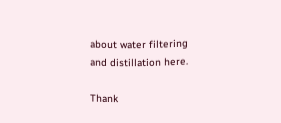about water filtering and distillation here.

Thank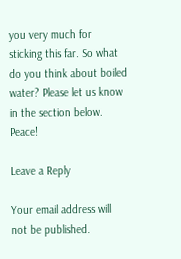you very much for sticking this far. So what do you think about boiled water? Please let us know in the section below. Peace!

Leave a Reply

Your email address will not be published.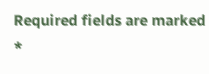Required fields are marked *